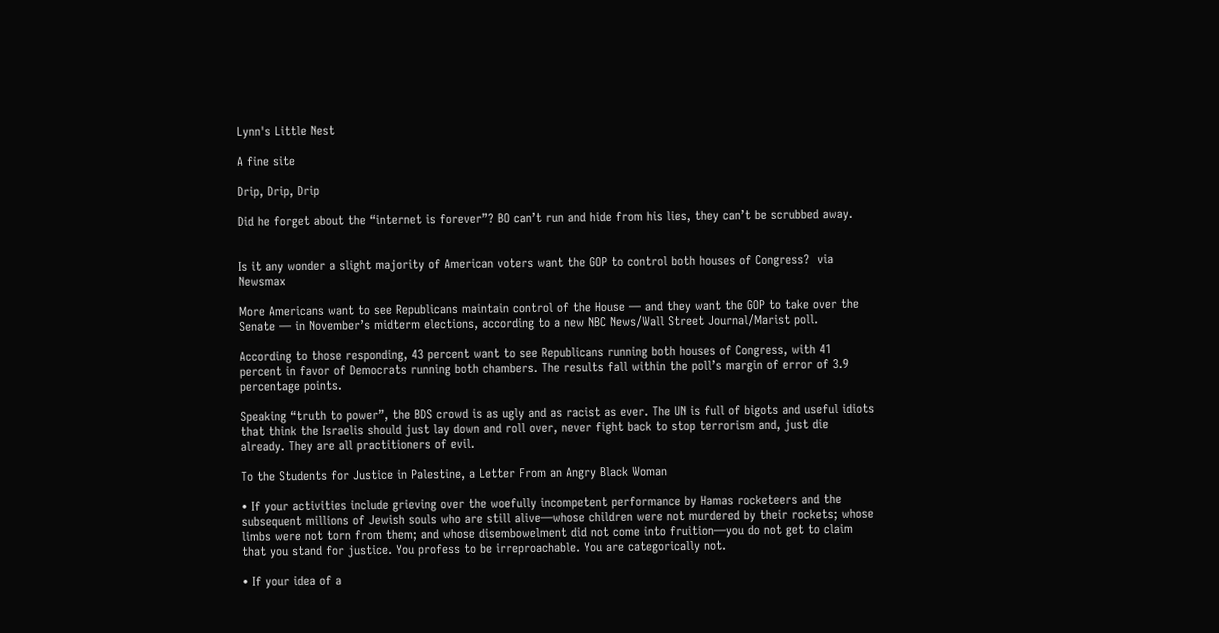Lynn's Little Nest

A fine site

Drip, Drip, Drip

Did he forget about the “internet is forever”? BO can’t run and hide from his lies, they can’t be scrubbed away.


Is it any wonder a slight majority of American voters want the GOP to control both houses of Congress?  via Newsmax

More Americans want to see Republicans maintain control of the House — and they want the GOP to take over the Senate — in November’s midterm elections, according to a new NBC News/Wall Street Journal/Marist poll.

According to those responding, 43 percent want to see Republicans running both houses of Congress, with 41 percent in favor of Democrats running both chambers. The results fall within the poll’s margin of error of 3.9 percentage points.

Speaking “truth to power”, the BDS crowd is as ugly and as racist as ever. The UN is full of bigots and useful idiots that think the Israelis should just lay down and roll over, never fight back to stop terrorism and, just die already. They are all practitioners of evil.

To the Students for Justice in Palestine, a Letter From an Angry Black Woman

• If your activities include grieving over the woefully incompetent performance by Hamas rocketeers and the subsequent millions of Jewish souls who are still alive—whose children were not murdered by their rockets; whose limbs were not torn from them; and whose disembowelment did not come into fruition—you do not get to claim that you stand for justice. You profess to be irreproachable. You are categorically not.

• If your idea of a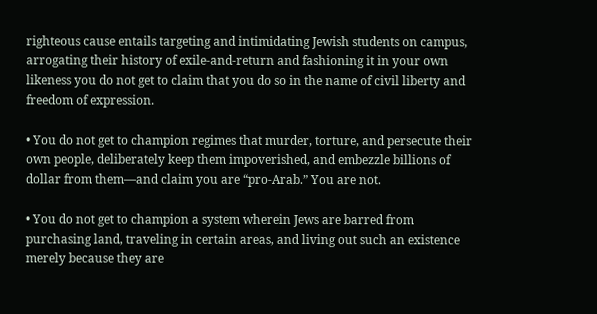righteous cause entails targeting and intimidating Jewish students on campus, arrogating their history of exile-and-return and fashioning it in your own likeness you do not get to claim that you do so in the name of civil liberty and freedom of expression.

• You do not get to champion regimes that murder, torture, and persecute their own people, deliberately keep them impoverished, and embezzle billions of dollar from them—and claim you are “pro-Arab.” You are not.

• You do not get to champion a system wherein Jews are barred from purchasing land, traveling in certain areas, and living out such an existence merely because they are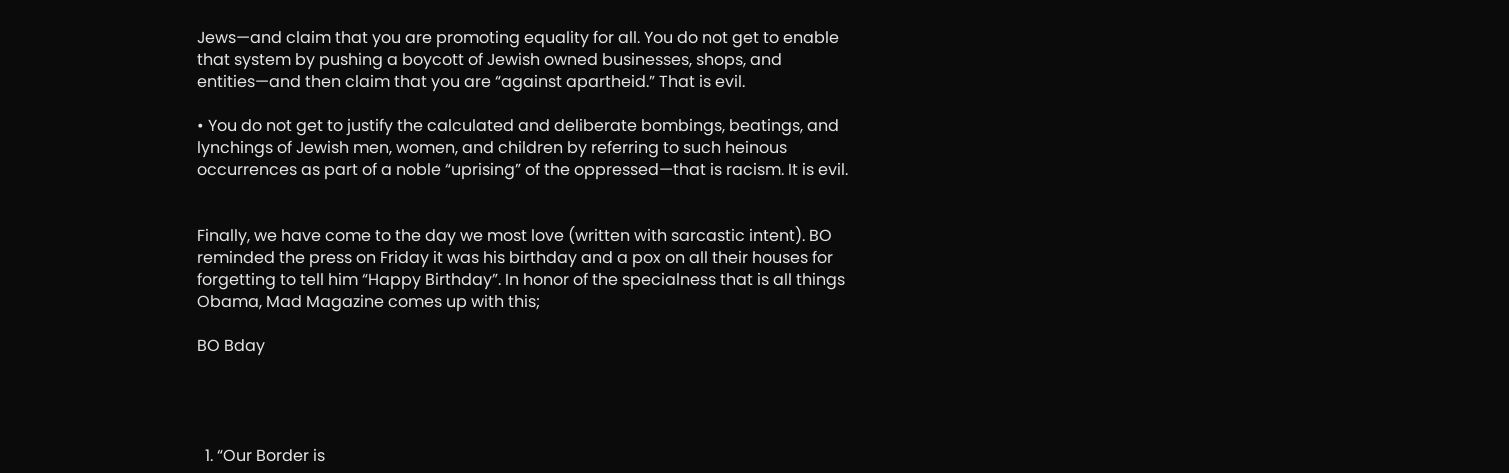Jews—and claim that you are promoting equality for all. You do not get to enable that system by pushing a boycott of Jewish owned businesses, shops, and entities—and then claim that you are “against apartheid.” That is evil.

• You do not get to justify the calculated and deliberate bombings, beatings, and lynchings of Jewish men, women, and children by referring to such heinous occurrences as part of a noble “uprising” of the oppressed—that is racism. It is evil.


Finally, we have come to the day we most love (written with sarcastic intent). BO reminded the press on Friday it was his birthday and a pox on all their houses for forgetting to tell him “Happy Birthday”. In honor of the specialness that is all things Obama, Mad Magazine comes up with this;

BO Bday




  1. “Our Border is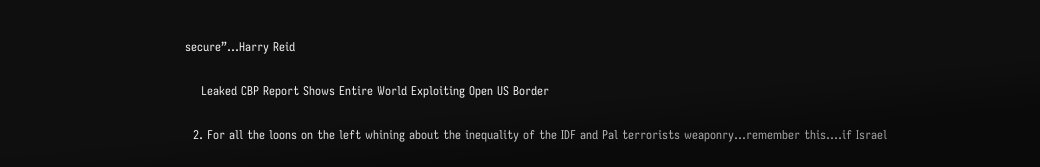secure”…Harry Reid

    Leaked CBP Report Shows Entire World Exploiting Open US Border

  2. For all the loons on the left whining about the inequality of the IDF and Pal terrorists weaponry…remember this….if Israel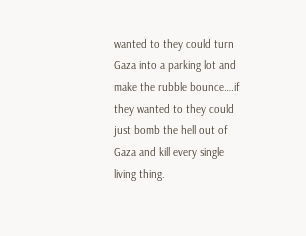wanted to they could turn Gaza into a parking lot and make the rubble bounce….if they wanted to they could just bomb the hell out of Gaza and kill every single living thing.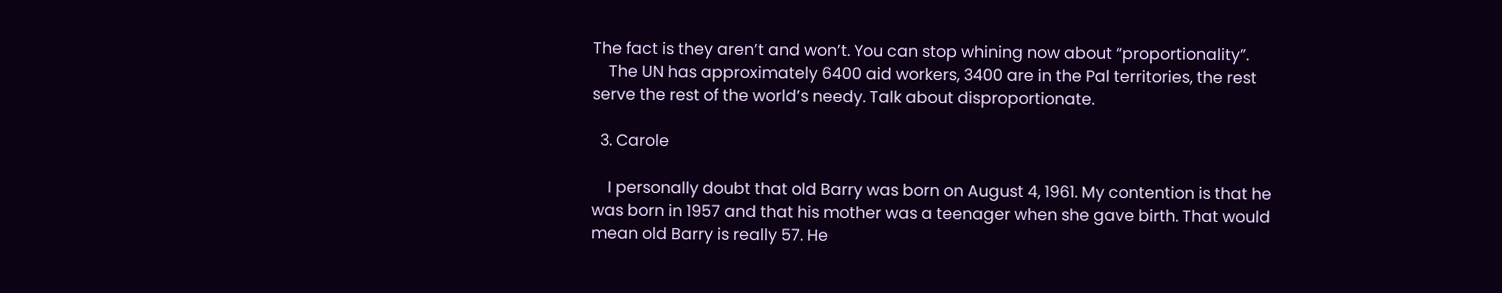The fact is they aren’t and won’t. You can stop whining now about “proportionality”.
    The UN has approximately 6400 aid workers, 3400 are in the Pal territories, the rest serve the rest of the world’s needy. Talk about disproportionate.

  3. Carole

    I personally doubt that old Barry was born on August 4, 1961. My contention is that he was born in 1957 and that his mother was a teenager when she gave birth. That would mean old Barry is really 57. He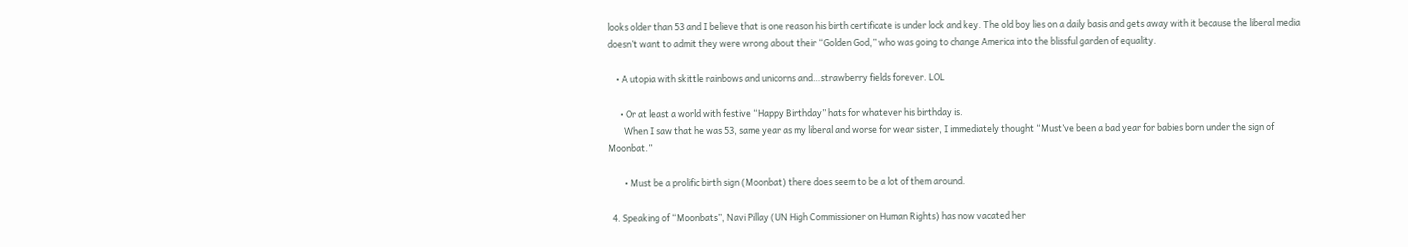looks older than 53 and I believe that is one reason his birth certificate is under lock and key. The old boy lies on a daily basis and gets away with it because the liberal media doesn’t want to admit they were wrong about their “Golden God,” who was going to change America into the blissful garden of equality.

    • A utopia with skittle rainbows and unicorns and…strawberry fields forever. LOL

      • Or at least a world with festive “Happy Birthday” hats for whatever his birthday is.
        When I saw that he was 53, same year as my liberal and worse for wear sister, I immediately thought “Must’ve been a bad year for babies born under the sign of Moonbat.”

        • Must be a prolific birth sign (Moonbat) there does seem to be a lot of them around.

  4. Speaking of “Moonbats”, Navi Pillay (UN High Commissioner on Human Rights) has now vacated her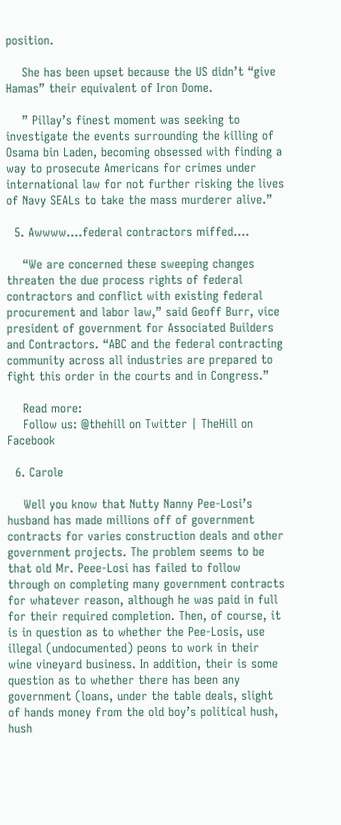position.

    She has been upset because the US didn’t “give Hamas” their equivalent of Iron Dome.

    ” Pillay’s finest moment was seeking to investigate the events surrounding the killing of Osama bin Laden, becoming obsessed with finding a way to prosecute Americans for crimes under international law for not further risking the lives of Navy SEALs to take the mass murderer alive.”

  5. Awwww….federal contractors miffed….

    “We are concerned these sweeping changes threaten the due process rights of federal contractors and conflict with existing federal procurement and labor law,” said Geoff Burr, vice president of government for Associated Builders and Contractors. “ABC and the federal contracting community across all industries are prepared to fight this order in the courts and in Congress.”

    Read more:
    Follow us: @thehill on Twitter | TheHill on Facebook

  6. Carole

    Well you know that Nutty Nanny Pee-Losi’s husband has made millions off of government contracts for varies construction deals and other government projects. The problem seems to be that old Mr. Peee-Losi has failed to follow through on completing many government contracts for whatever reason, although he was paid in full for their required completion. Then, of course, it is in question as to whether the Pee-Losis, use illegal (undocumented) peons to work in their wine vineyard business. In addition, their is some question as to whether there has been any government (loans, under the table deals, slight of hands money from the old boy’s political hush, hush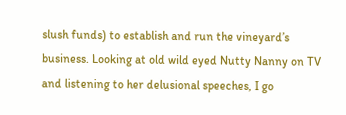slush funds) to establish and run the vineyard’s business. Looking at old wild eyed Nutty Nanny on TV and listening to her delusional speeches, I go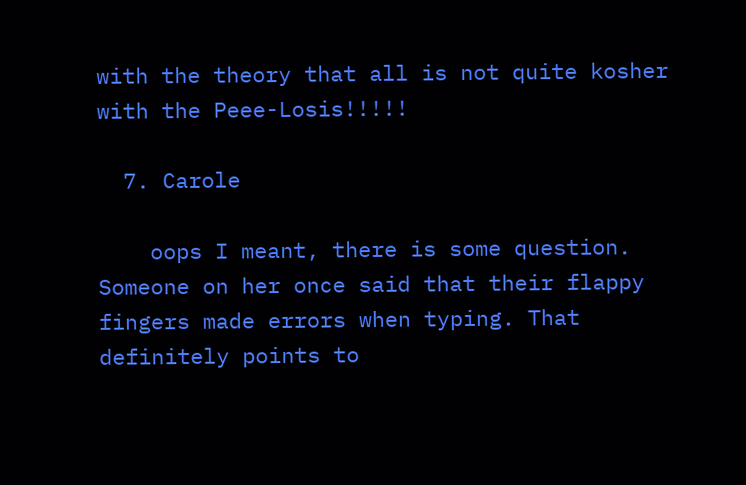with the theory that all is not quite kosher with the Peee-Losis!!!!!

  7. Carole

    oops I meant, there is some question. Someone on her once said that their flappy fingers made errors when typing. That definitely points to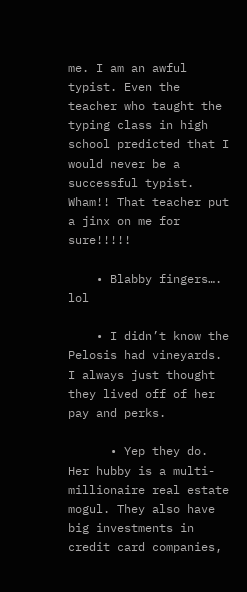me. I am an awful typist. Even the teacher who taught the typing class in high school predicted that I would never be a successful typist. Wham!! That teacher put a jinx on me for sure!!!!!

    • Blabby fingers…. lol

    • I didn’t know the Pelosis had vineyards. I always just thought they lived off of her pay and perks.

      • Yep they do. Her hubby is a multi-millionaire real estate mogul. They also have big investments in credit card companies,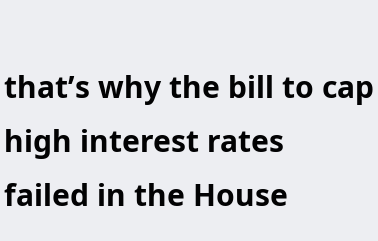that’s why the bill to cap high interest rates failed in the House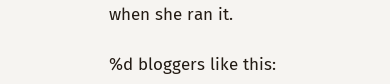when she ran it.

%d bloggers like this: